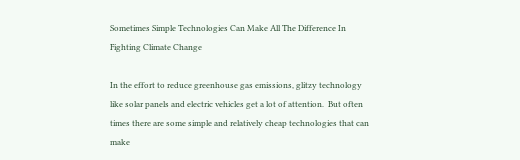Sometimes Simple Technologies Can Make All The Difference In Fighting Climate Change

In the effort to reduce greenhouse gas emissions, glitzy technology like solar panels and electric vehicles get a lot of attention.  But often times there are some simple and relatively cheap technologies that can make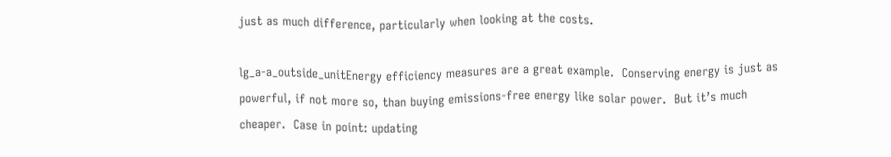just as much difference, particularly when looking at the costs.

lg_a-a_outside_unitEnergy efficiency measures are a great example.  Conserving energy is just as powerful, if not more so, than buying emissions-free energy like solar power.  But it’s much cheaper.  Case in point: updating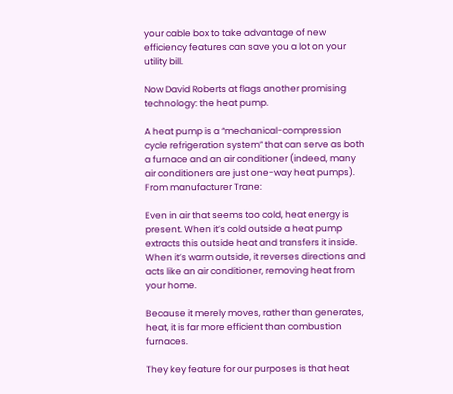your cable box to take advantage of new efficiency features can save you a lot on your utility bill.

Now David Roberts at flags another promising technology: the heat pump.

A heat pump is a “mechanical-compression cycle refrigeration system” that can serve as both a furnace and an air conditioner (indeed, many air conditioners are just one-way heat pumps). From manufacturer Trane:

Even in air that seems too cold, heat energy is present. When it’s cold outside a heat pump extracts this outside heat and transfers it inside. When it’s warm outside, it reverses directions and acts like an air conditioner, removing heat from your home.

Because it merely moves, rather than generates, heat, it is far more efficient than combustion furnaces.

They key feature for our purposes is that heat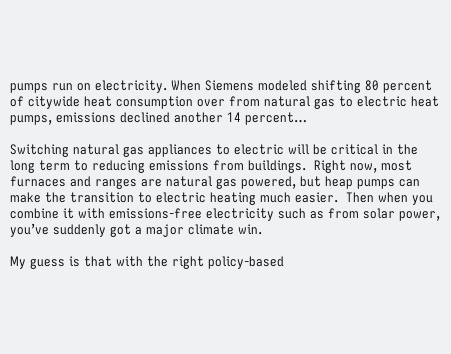pumps run on electricity. When Siemens modeled shifting 80 percent of citywide heat consumption over from natural gas to electric heat pumps, emissions declined another 14 percent…

Switching natural gas appliances to electric will be critical in the long term to reducing emissions from buildings.  Right now, most furnaces and ranges are natural gas powered, but heap pumps can make the transition to electric heating much easier.  Then when you combine it with emissions-free electricity such as from solar power, you’ve suddenly got a major climate win.

My guess is that with the right policy-based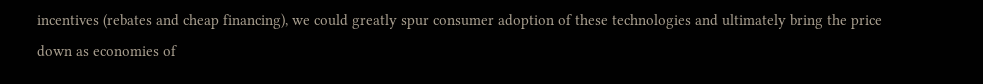incentives (rebates and cheap financing), we could greatly spur consumer adoption of these technologies and ultimately bring the price down as economies of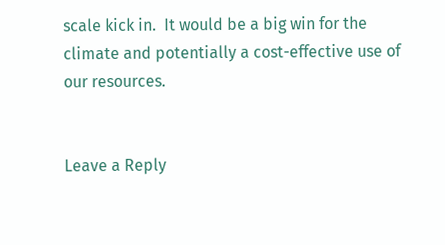scale kick in.  It would be a big win for the climate and potentially a cost-effective use of our resources.


Leave a Reply